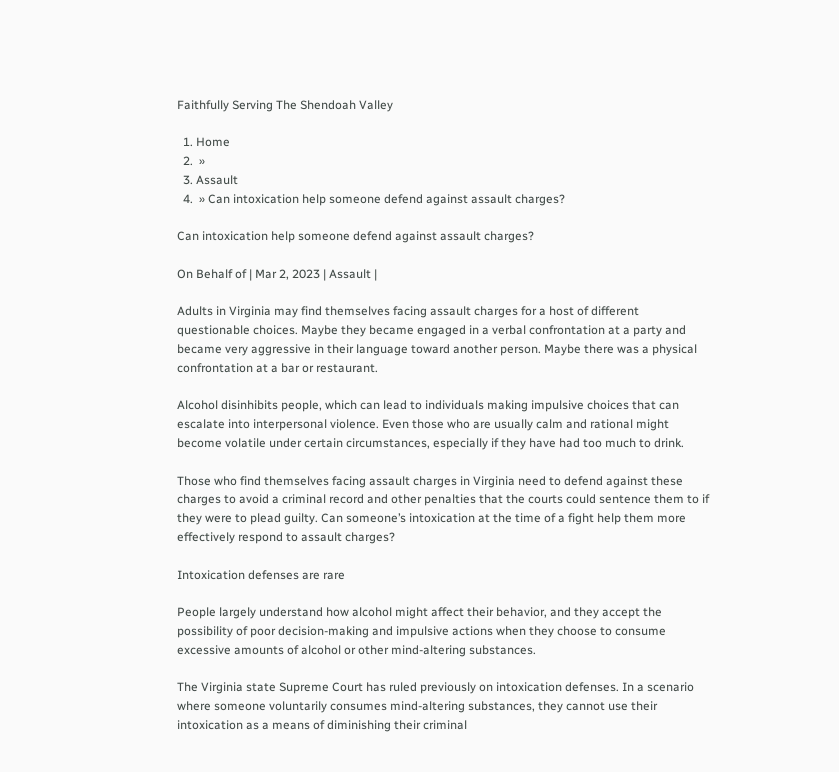Faithfully Serving The Shendoah Valley

  1. Home
  2.  »
  3. Assault
  4.  » Can intoxication help someone defend against assault charges?

Can intoxication help someone defend against assault charges?

On Behalf of | Mar 2, 2023 | Assault |

Adults in Virginia may find themselves facing assault charges for a host of different questionable choices. Maybe they became engaged in a verbal confrontation at a party and became very aggressive in their language toward another person. Maybe there was a physical confrontation at a bar or restaurant.

Alcohol disinhibits people, which can lead to individuals making impulsive choices that can escalate into interpersonal violence. Even those who are usually calm and rational might become volatile under certain circumstances, especially if they have had too much to drink.

Those who find themselves facing assault charges in Virginia need to defend against these charges to avoid a criminal record and other penalties that the courts could sentence them to if they were to plead guilty. Can someone’s intoxication at the time of a fight help them more effectively respond to assault charges?

Intoxication defenses are rare

People largely understand how alcohol might affect their behavior, and they accept the possibility of poor decision-making and impulsive actions when they choose to consume excessive amounts of alcohol or other mind-altering substances.

The Virginia state Supreme Court has ruled previously on intoxication defenses. In a scenario where someone voluntarily consumes mind-altering substances, they cannot use their intoxication as a means of diminishing their criminal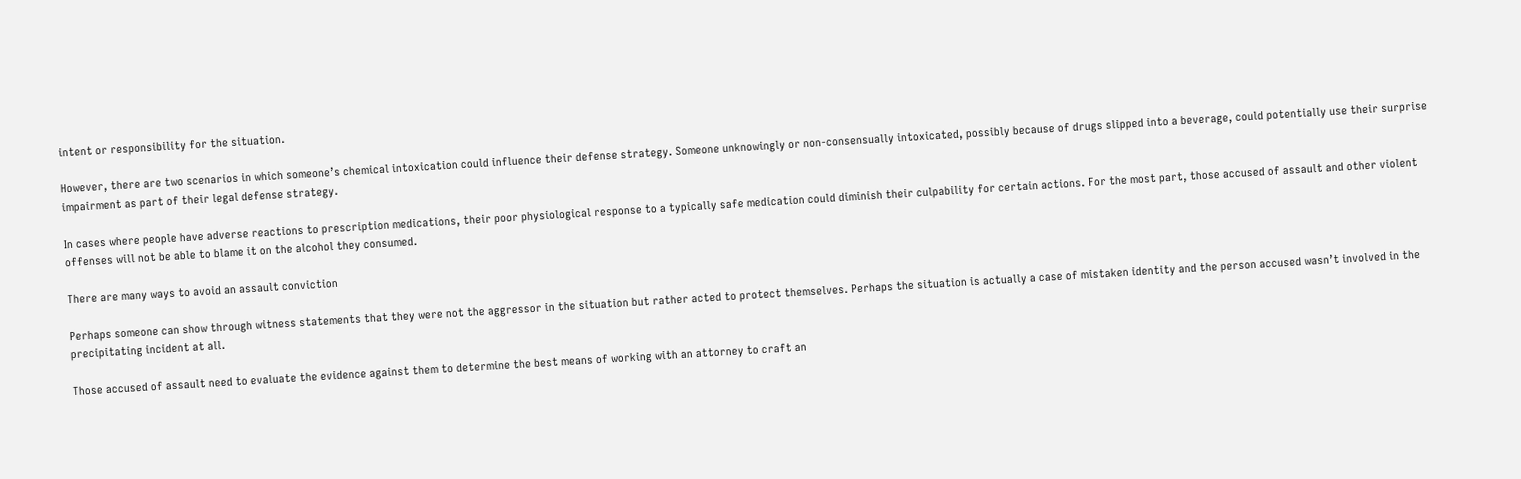intent or responsibility for the situation.

However, there are two scenarios in which someone’s chemical intoxication could influence their defense strategy. Someone unknowingly or non-consensually intoxicated, possibly because of drugs slipped into a beverage, could potentially use their surprise impairment as part of their legal defense strategy.

In cases where people have adverse reactions to prescription medications, their poor physiological response to a typically safe medication could diminish their culpability for certain actions. For the most part, those accused of assault and other violent offenses will not be able to blame it on the alcohol they consumed.

There are many ways to avoid an assault conviction

Perhaps someone can show through witness statements that they were not the aggressor in the situation but rather acted to protect themselves. Perhaps the situation is actually a case of mistaken identity and the person accused wasn’t involved in the precipitating incident at all.

Those accused of assault need to evaluate the evidence against them to determine the best means of working with an attorney to craft an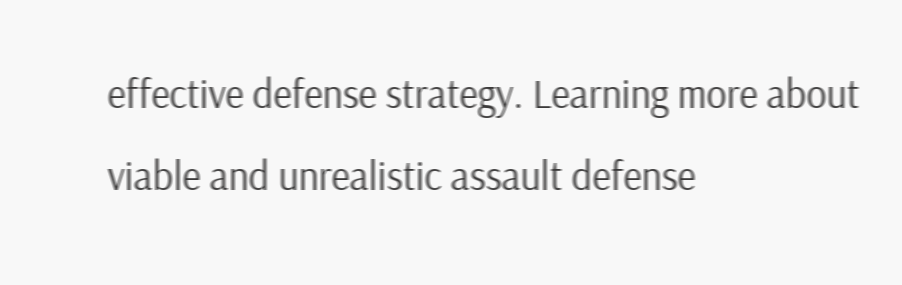effective defense strategy. Learning more about viable and unrealistic assault defense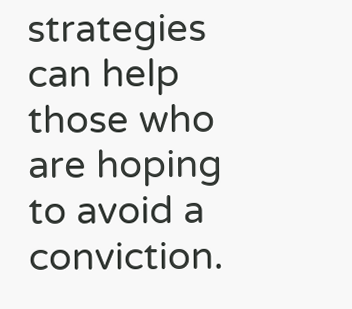strategies can help those who are hoping to avoid a conviction.